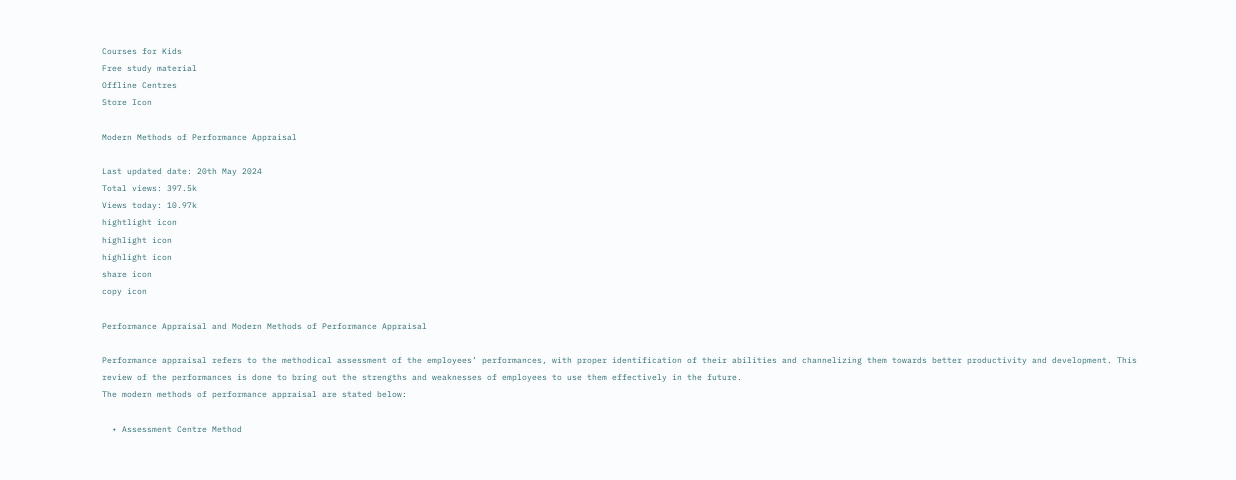Courses for Kids
Free study material
Offline Centres
Store Icon

Modern Methods of Performance Appraisal

Last updated date: 20th May 2024
Total views: 397.5k
Views today: 10.97k
hightlight icon
highlight icon
highlight icon
share icon
copy icon

Performance Appraisal and Modern Methods of Performance Appraisal

Performance appraisal refers to the methodical assessment of the employees’ performances, with proper identification of their abilities and channelizing them towards better productivity and development. This review of the performances is done to bring out the strengths and weaknesses of employees to use them effectively in the future.
The modern methods of performance appraisal are stated below:

  • Assessment Centre Method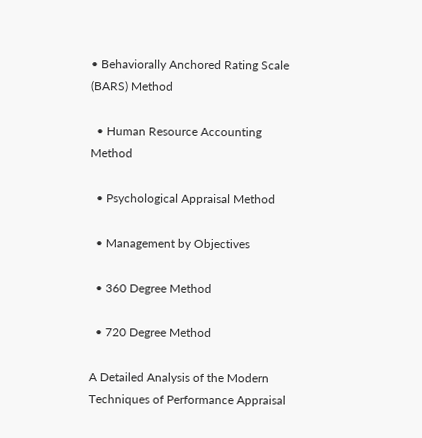• Behaviorally Anchored Rating Scale (BARS) Method

  • Human Resource Accounting Method

  • Psychological Appraisal Method

  • Management by Objectives

  • 360 Degree Method

  • 720 Degree Method

A Detailed Analysis of the Modern Techniques of Performance Appraisal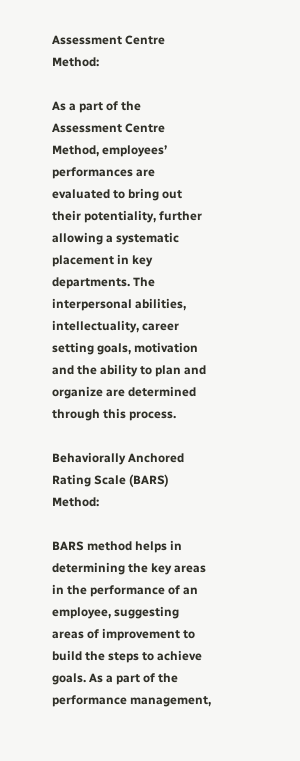Assessment Centre Method:

As a part of the Assessment Centre Method, employees’ performances are evaluated to bring out their potentiality, further allowing a systematic placement in key departments. The interpersonal abilities, intellectuality, career setting goals, motivation and the ability to plan and organize are determined through this process.

Behaviorally Anchored Rating Scale (BARS) Method:

BARS method helps in determining the key areas in the performance of an employee, suggesting areas of improvement to build the steps to achieve goals. As a part of the performance management,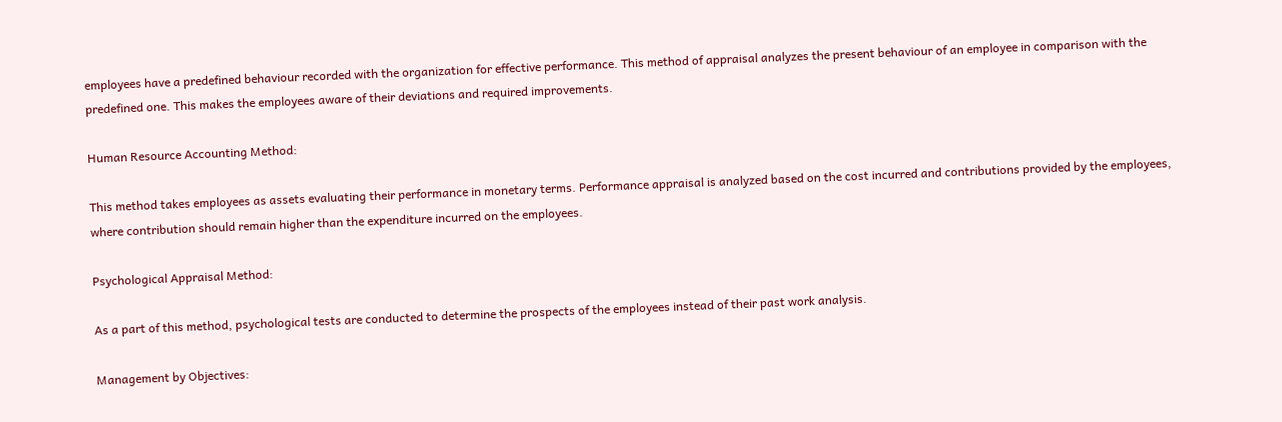employees have a predefined behaviour recorded with the organization for effective performance. This method of appraisal analyzes the present behaviour of an employee in comparison with the predefined one. This makes the employees aware of their deviations and required improvements.

Human Resource Accounting Method:

This method takes employees as assets evaluating their performance in monetary terms. Performance appraisal is analyzed based on the cost incurred and contributions provided by the employees, where contribution should remain higher than the expenditure incurred on the employees.

Psychological Appraisal Method:

As a part of this method, psychological tests are conducted to determine the prospects of the employees instead of their past work analysis.

Management by Objectives: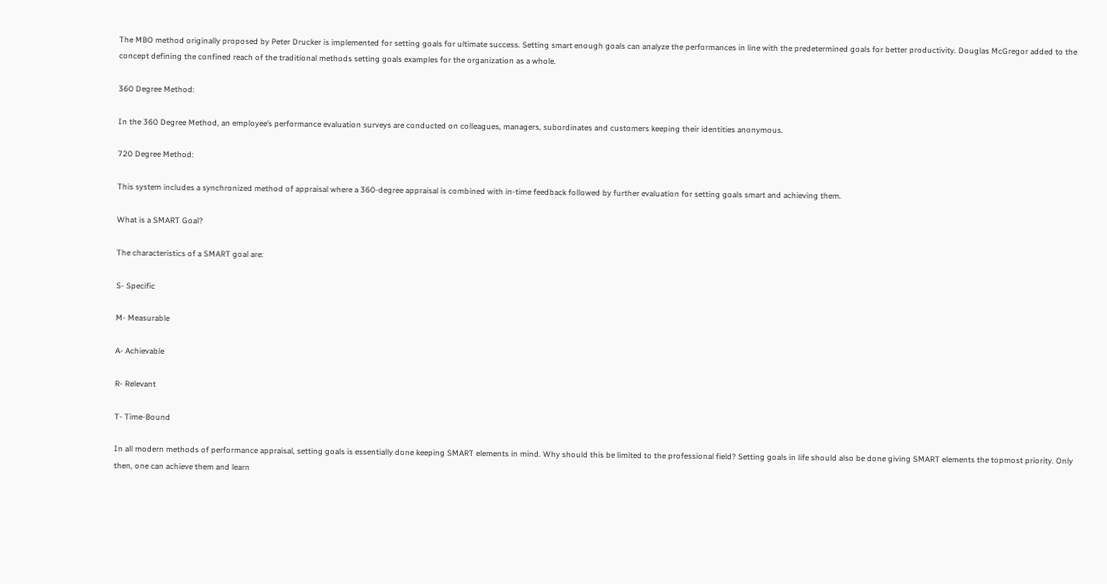The MBO method originally proposed by Peter Drucker is implemented for setting goals for ultimate success. Setting smart enough goals can analyze the performances in line with the predetermined goals for better productivity. Douglas McGregor added to the concept defining the confined reach of the traditional methods setting goals examples for the organization as a whole.

360 Degree Method:

In the 360 Degree Method, an employee’s performance evaluation surveys are conducted on colleagues, managers, subordinates and customers keeping their identities anonymous.

720 Degree Method:

This system includes a synchronized method of appraisal where a 360-degree appraisal is combined with in-time feedback followed by further evaluation for setting goals smart and achieving them.

What is a SMART Goal?

The characteristics of a SMART goal are:

S- Specific

M- Measurable

A- Achievable

R- Relevant

T- Time-Bound

In all modern methods of performance appraisal, setting goals is essentially done keeping SMART elements in mind. Why should this be limited to the professional field? Setting goals in life should also be done giving SMART elements the topmost priority. Only then, one can achieve them and learn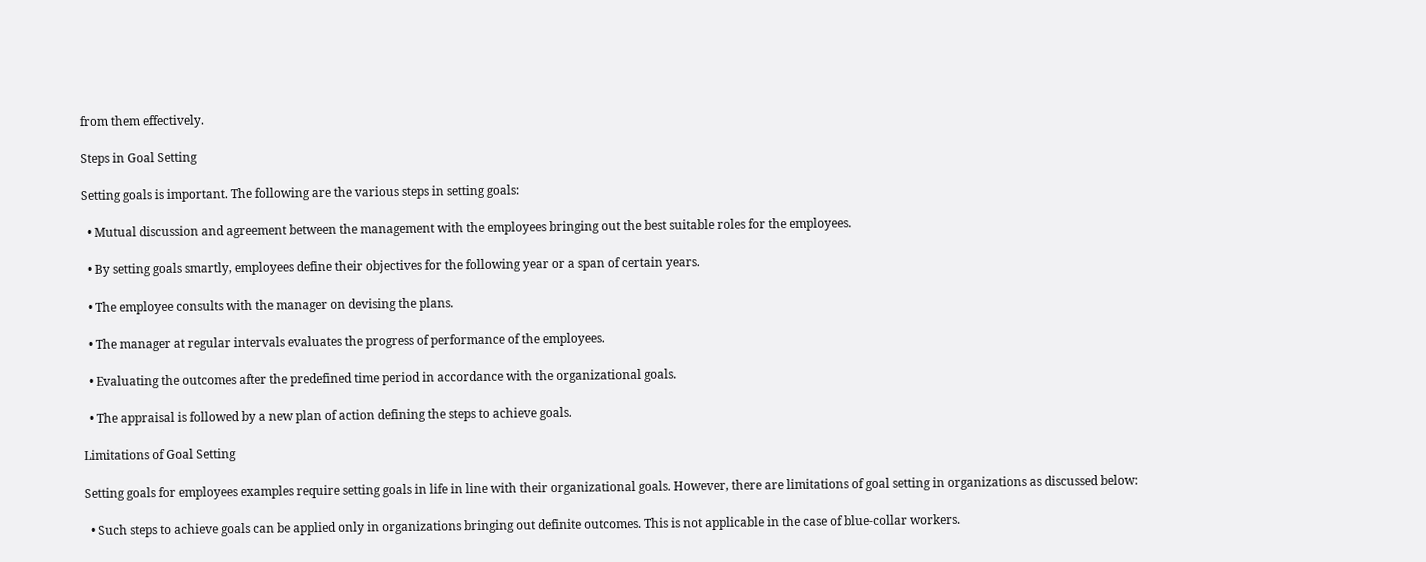from them effectively.

Steps in Goal Setting

Setting goals is important. The following are the various steps in setting goals:

  • Mutual discussion and agreement between the management with the employees bringing out the best suitable roles for the employees.

  • By setting goals smartly, employees define their objectives for the following year or a span of certain years.

  • The employee consults with the manager on devising the plans.

  • The manager at regular intervals evaluates the progress of performance of the employees.

  • Evaluating the outcomes after the predefined time period in accordance with the organizational goals.

  • The appraisal is followed by a new plan of action defining the steps to achieve goals.

Limitations of Goal Setting

Setting goals for employees examples require setting goals in life in line with their organizational goals. However, there are limitations of goal setting in organizations as discussed below:

  • Such steps to achieve goals can be applied only in organizations bringing out definite outcomes. This is not applicable in the case of blue-collar workers.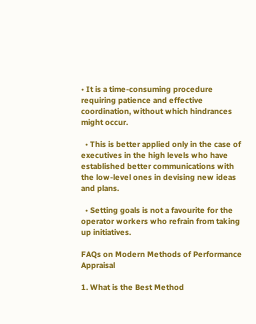• It is a time-consuming procedure requiring patience and effective coordination, without which hindrances might occur.

  • This is better applied only in the case of executives in the high levels who have established better communications with the low-level ones in devising new ideas and plans.

  • Setting goals is not a favourite for the operator workers who refrain from taking up initiatives.

FAQs on Modern Methods of Performance Appraisal

1. What is the Best Method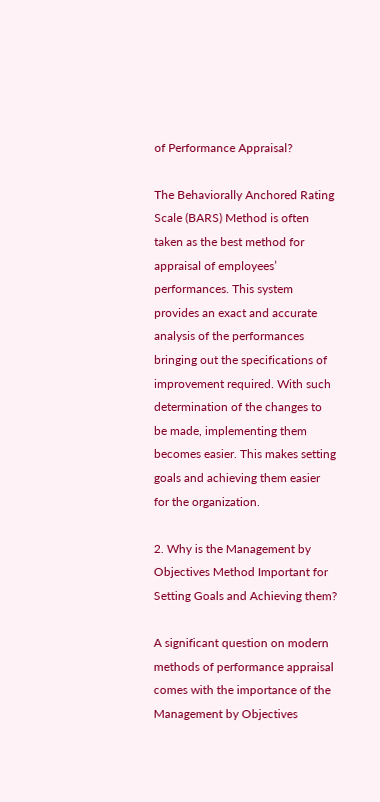of Performance Appraisal?

The Behaviorally Anchored Rating Scale (BARS) Method is often taken as the best method for appraisal of employees’ performances. This system provides an exact and accurate analysis of the performances bringing out the specifications of improvement required. With such determination of the changes to be made, implementing them becomes easier. This makes setting goals and achieving them easier for the organization.

2. Why is the Management by Objectives Method Important for Setting Goals and Achieving them?

A significant question on modern methods of performance appraisal comes with the importance of the Management by Objectives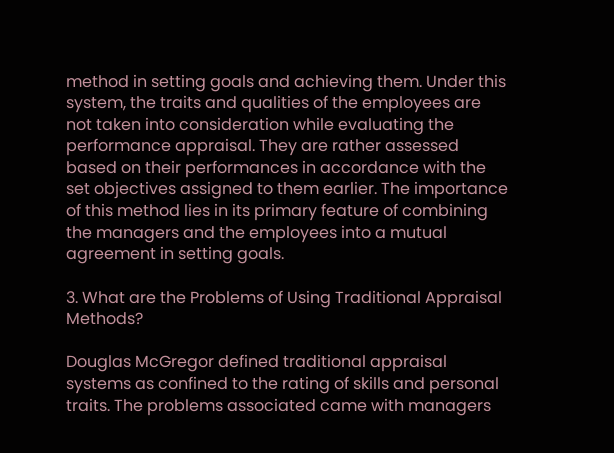method in setting goals and achieving them. Under this system, the traits and qualities of the employees are not taken into consideration while evaluating the performance appraisal. They are rather assessed based on their performances in accordance with the set objectives assigned to them earlier. The importance of this method lies in its primary feature of combining the managers and the employees into a mutual agreement in setting goals.

3. What are the Problems of Using Traditional Appraisal Methods?

Douglas McGregor defined traditional appraisal systems as confined to the rating of skills and personal traits. The problems associated came with managers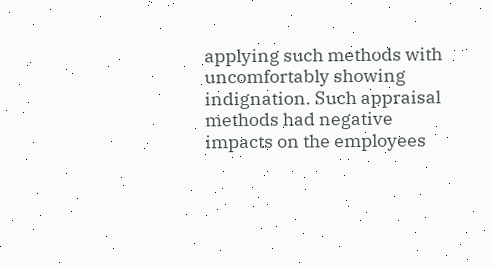applying such methods with uncomfortably showing indignation. Such appraisal methods had negative impacts on the employees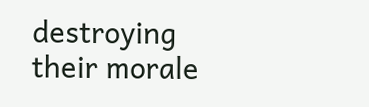destroying their morale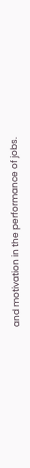and motivation in the performance of jobs.